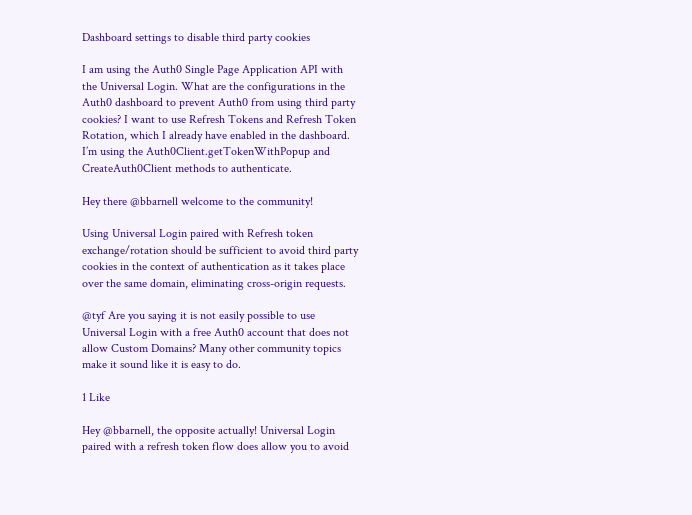Dashboard settings to disable third party cookies

I am using the Auth0 Single Page Application API with the Universal Login. What are the configurations in the Auth0 dashboard to prevent Auth0 from using third party cookies? I want to use Refresh Tokens and Refresh Token Rotation, which I already have enabled in the dashboard. I’m using the Auth0Client.getTokenWithPopup and CreateAuth0Client methods to authenticate.

Hey there @bbarnell welcome to the community!

Using Universal Login paired with Refresh token exchange/rotation should be sufficient to avoid third party cookies in the context of authentication as it takes place over the same domain, eliminating cross-origin requests.

@tyf Are you saying it is not easily possible to use Universal Login with a free Auth0 account that does not allow Custom Domains? Many other community topics make it sound like it is easy to do.

1 Like

Hey @bbarnell, the opposite actually! Universal Login paired with a refresh token flow does allow you to avoid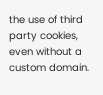the use of third party cookies, even without a custom domain.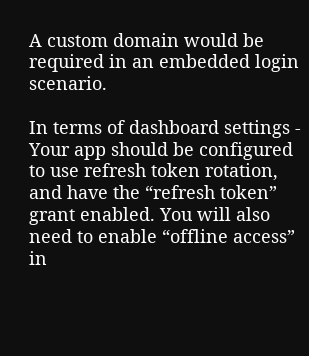A custom domain would be required in an embedded login scenario.

In terms of dashboard settings - Your app should be configured to use refresh token rotation, and have the “refresh token” grant enabled. You will also need to enable “offline access” in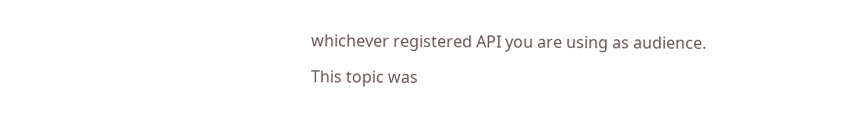whichever registered API you are using as audience.

This topic was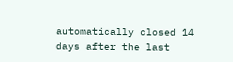automatically closed 14 days after the last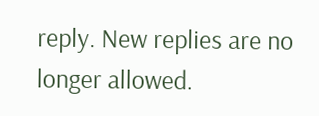reply. New replies are no longer allowed.